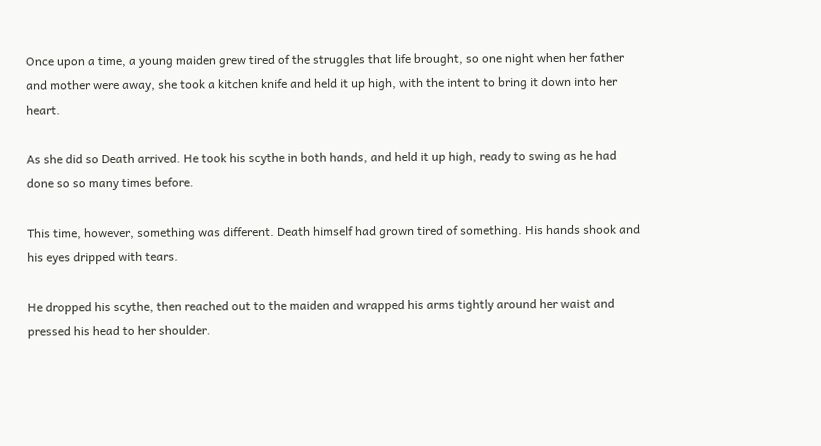Once upon a time, a young maiden grew tired of the struggles that life brought, so one night when her father and mother were away, she took a kitchen knife and held it up high, with the intent to bring it down into her heart.

As she did so Death arrived. He took his scythe in both hands, and held it up high, ready to swing as he had done so so many times before.

This time, however, something was different. Death himself had grown tired of something. His hands shook and his eyes dripped with tears.

He dropped his scythe, then reached out to the maiden and wrapped his arms tightly around her waist and pressed his head to her shoulder.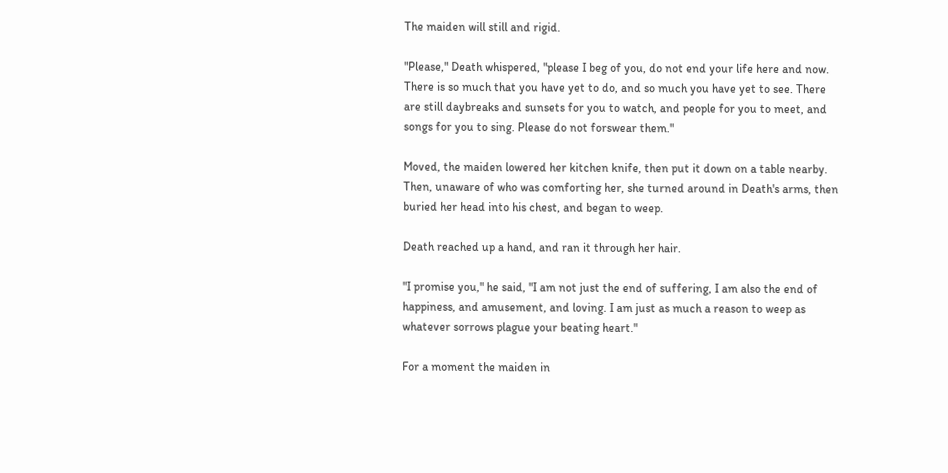The maiden will still and rigid.

"Please," Death whispered, "please I beg of you, do not end your life here and now. There is so much that you have yet to do, and so much you have yet to see. There are still daybreaks and sunsets for you to watch, and people for you to meet, and songs for you to sing. Please do not forswear them."

Moved, the maiden lowered her kitchen knife, then put it down on a table nearby. Then, unaware of who was comforting her, she turned around in Death's arms, then buried her head into his chest, and began to weep.

Death reached up a hand, and ran it through her hair.

"I promise you," he said, "I am not just the end of suffering, I am also the end of happiness, and amusement, and loving. I am just as much a reason to weep as whatever sorrows plague your beating heart."

For a moment the maiden in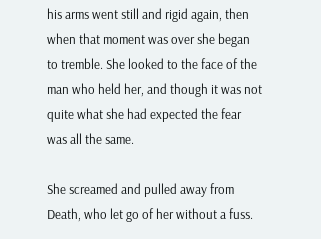his arms went still and rigid again, then when that moment was over she began to tremble. She looked to the face of the man who held her, and though it was not quite what she had expected the fear was all the same.

She screamed and pulled away from Death, who let go of her without a fuss.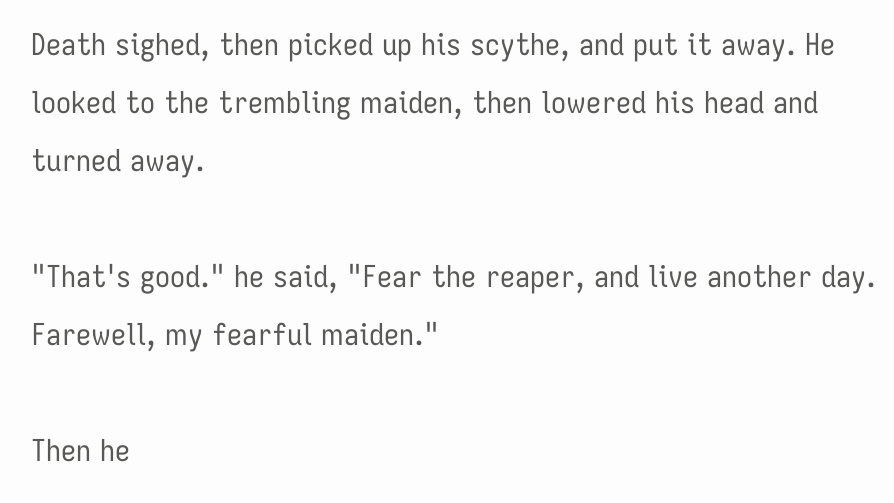Death sighed, then picked up his scythe, and put it away. He looked to the trembling maiden, then lowered his head and turned away.

"That's good." he said, "Fear the reaper, and live another day. Farewell, my fearful maiden."

Then he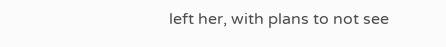left her, with plans to not see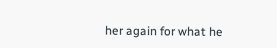her again for what he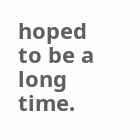hoped to be a long time.